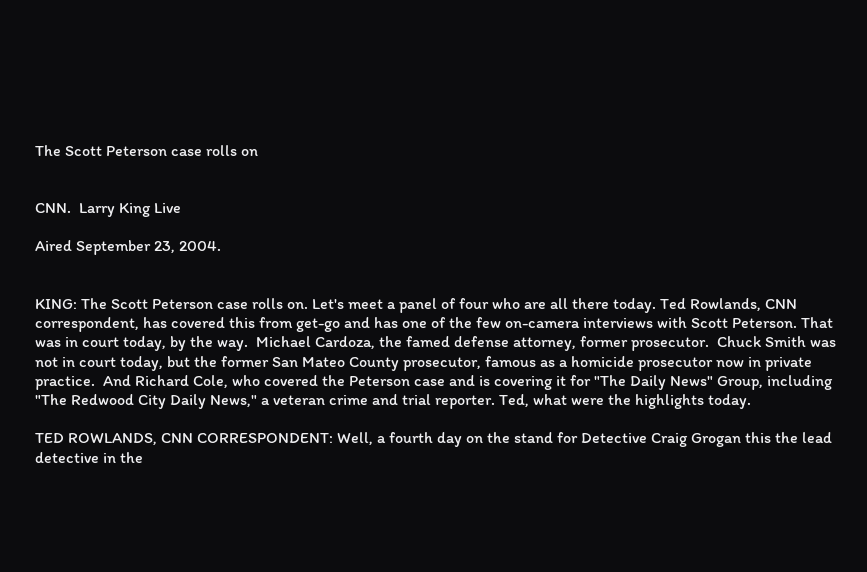The Scott Peterson case rolls on


CNN.  Larry King Live

Aired September 23, 2004.


KING: The Scott Peterson case rolls on. Let's meet a panel of four who are all there today. Ted Rowlands, CNN correspondent, has covered this from get-go and has one of the few on-camera interviews with Scott Peterson. That was in court today, by the way.  Michael Cardoza, the famed defense attorney, former prosecutor.  Chuck Smith was not in court today, but the former San Mateo County prosecutor, famous as a homicide prosecutor now in private practice.  And Richard Cole, who covered the Peterson case and is covering it for "The Daily News" Group, including "The Redwood City Daily News," a veteran crime and trial reporter. Ted, what were the highlights today.

TED ROWLANDS, CNN CORRESPONDENT: Well, a fourth day on the stand for Detective Craig Grogan this the lead detective in the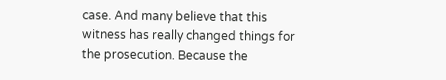case. And many believe that this witness has really changed things for the prosecution. Because the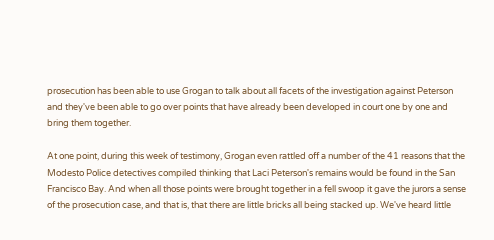prosecution has been able to use Grogan to talk about all facets of the investigation against Peterson and they've been able to go over points that have already been developed in court one by one and bring them together.

At one point, during this week of testimony, Grogan even rattled off a number of the 41 reasons that the Modesto Police detectives compiled thinking that Laci Peterson's remains would be found in the San Francisco Bay. And when all those points were brought together in a fell swoop it gave the jurors a sense of the prosecution case, and that is, that there are little bricks all being stacked up. We've heard little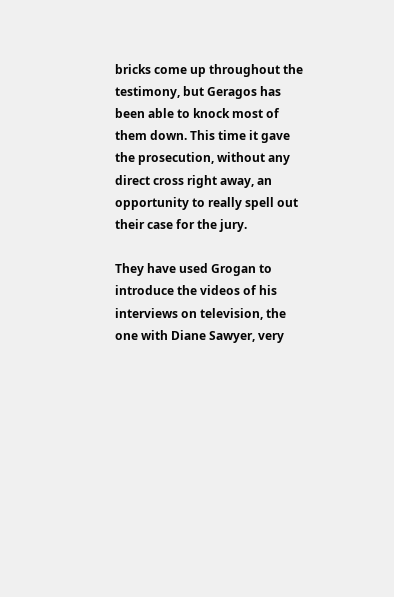bricks come up throughout the testimony, but Geragos has been able to knock most of them down. This time it gave the prosecution, without any direct cross right away, an opportunity to really spell out their case for the jury.

They have used Grogan to introduce the videos of his interviews on television, the one with Diane Sawyer, very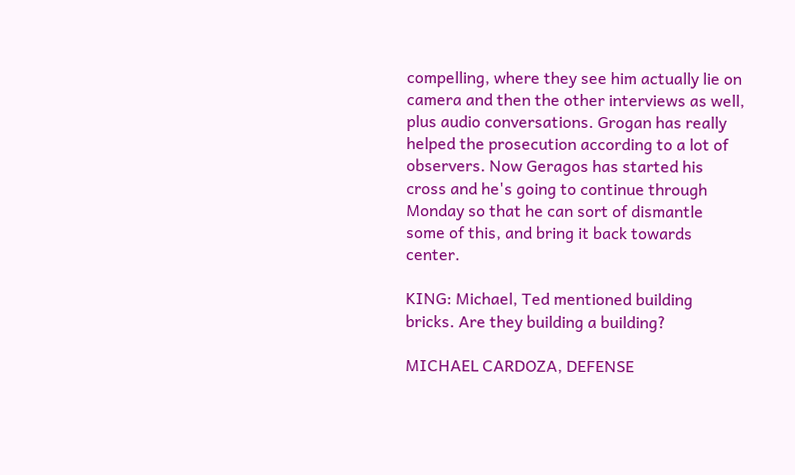compelling, where they see him actually lie on camera and then the other interviews as well, plus audio conversations. Grogan has really helped the prosecution according to a lot of observers. Now Geragos has started his cross and he's going to continue through Monday so that he can sort of dismantle some of this, and bring it back towards center.

KING: Michael, Ted mentioned building bricks. Are they building a building?

MICHAEL CARDOZA, DEFENSE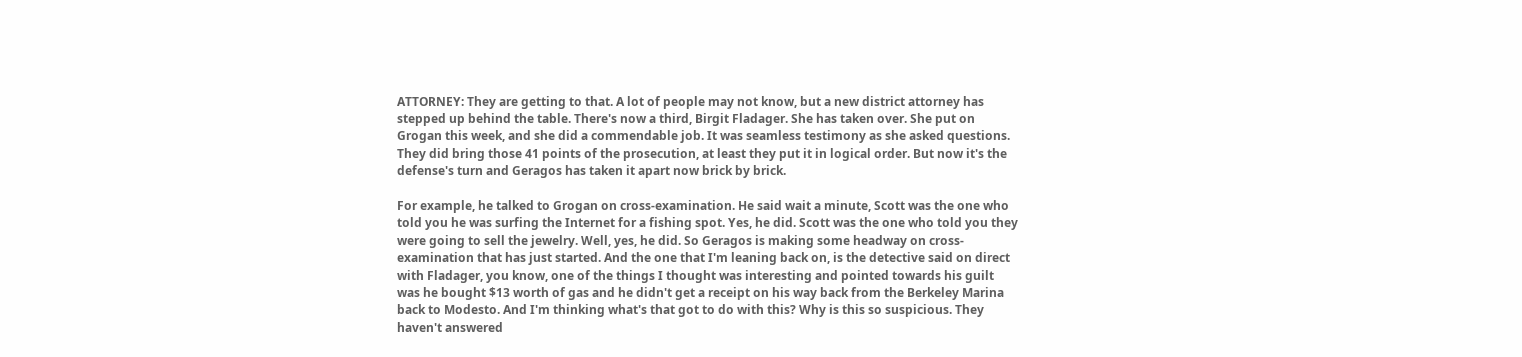ATTORNEY: They are getting to that. A lot of people may not know, but a new district attorney has stepped up behind the table. There's now a third, Birgit Fladager. She has taken over. She put on Grogan this week, and she did a commendable job. It was seamless testimony as she asked questions. They did bring those 41 points of the prosecution, at least they put it in logical order. But now it's the defense's turn and Geragos has taken it apart now brick by brick.

For example, he talked to Grogan on cross-examination. He said wait a minute, Scott was the one who told you he was surfing the Internet for a fishing spot. Yes, he did. Scott was the one who told you they were going to sell the jewelry. Well, yes, he did. So Geragos is making some headway on cross-examination that has just started. And the one that I'm leaning back on, is the detective said on direct with Fladager, you know, one of the things I thought was interesting and pointed towards his guilt was he bought $13 worth of gas and he didn't get a receipt on his way back from the Berkeley Marina back to Modesto. And I'm thinking what's that got to do with this? Why is this so suspicious. They haven't answered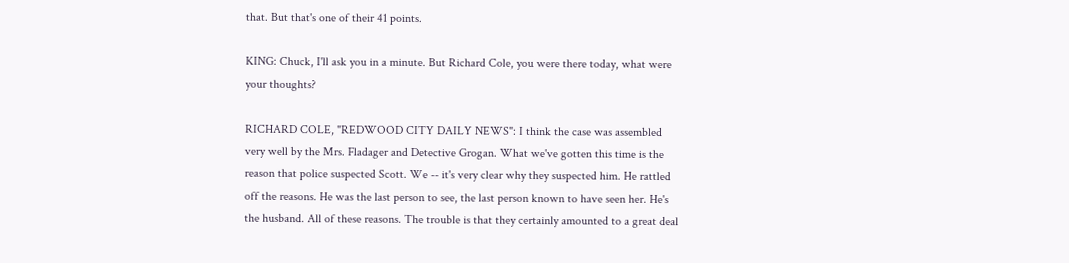that. But that's one of their 41 points.

KING: Chuck, I'll ask you in a minute. But Richard Cole, you were there today, what were your thoughts?

RICHARD COLE, "REDWOOD CITY DAILY NEWS": I think the case was assembled very well by the Mrs. Fladager and Detective Grogan. What we've gotten this time is the reason that police suspected Scott. We -- it's very clear why they suspected him. He rattled off the reasons. He was the last person to see, the last person known to have seen her. He's the husband. All of these reasons. The trouble is that they certainly amounted to a great deal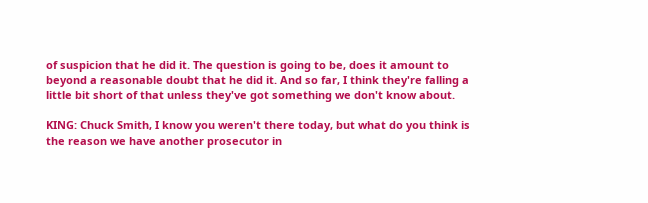of suspicion that he did it. The question is going to be, does it amount to beyond a reasonable doubt that he did it. And so far, I think they're falling a little bit short of that unless they've got something we don't know about.

KING: Chuck Smith, I know you weren't there today, but what do you think is the reason we have another prosecutor in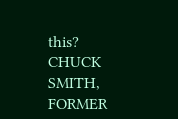this? CHUCK SMITH, FORMER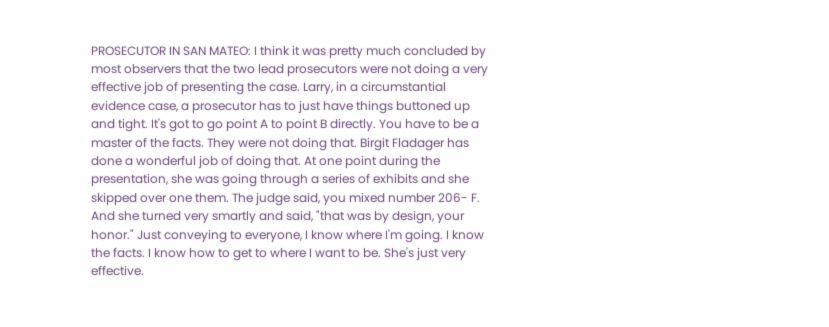PROSECUTOR IN SAN MATEO: I think it was pretty much concluded by most observers that the two lead prosecutors were not doing a very effective job of presenting the case. Larry, in a circumstantial evidence case, a prosecutor has to just have things buttoned up and tight. It's got to go point A to point B directly. You have to be a master of the facts. They were not doing that. Birgit Fladager has done a wonderful job of doing that. At one point during the presentation, she was going through a series of exhibits and she skipped over one them. The judge said, you mixed number 206- F. And she turned very smartly and said, "that was by design, your honor." Just conveying to everyone, I know where I'm going. I know the facts. I know how to get to where I want to be. She's just very effective.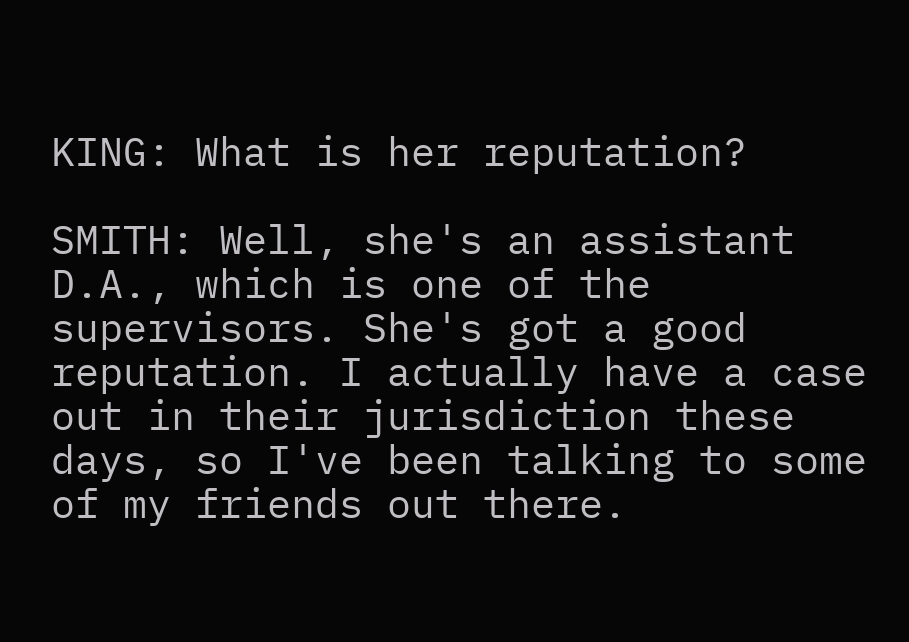KING: What is her reputation?

SMITH: Well, she's an assistant D.A., which is one of the supervisors. She's got a good reputation. I actually have a case out in their jurisdiction these days, so I've been talking to some of my friends out there.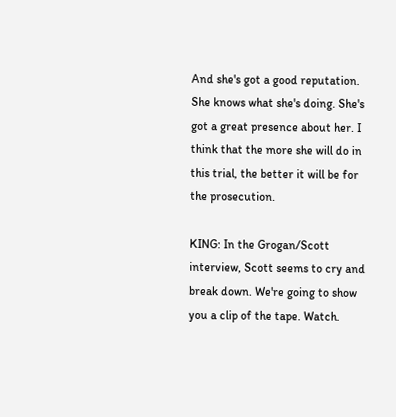And she's got a good reputation. She knows what she's doing. She's got a great presence about her. I think that the more she will do in this trial, the better it will be for the prosecution.

KING: In the Grogan/Scott interview, Scott seems to cry and break down. We're going to show you a clip of the tape. Watch.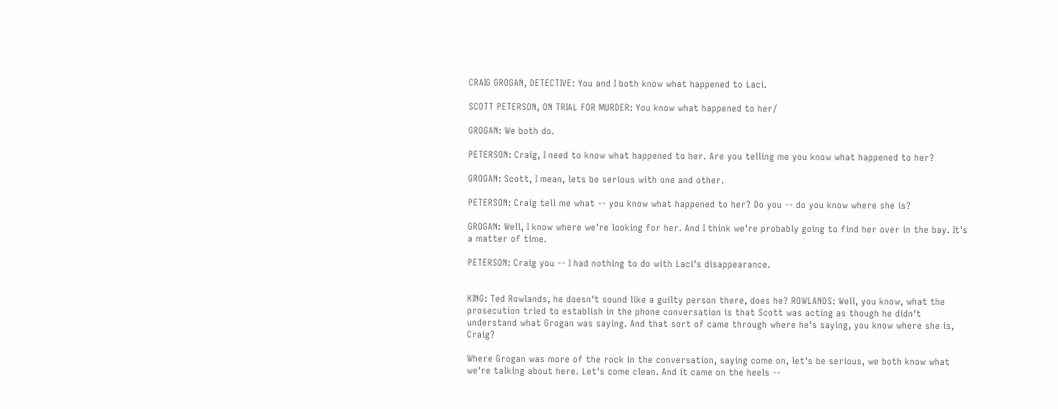CRAIG GROGAN, DETECTIVE: You and I both know what happened to Laci.

SCOTT PETERSON, ON TRIAL FOR MURDER: You know what happened to her/

GROGAN: We both do.

PETERSON: Craig, I need to know what happened to her. Are you telling me you know what happened to her?

GROGAN: Scott, I mean, lets be serious with one and other.

PETERSON: Craig tell me what -- you know what happened to her? Do you -- do you know where she is?

GROGAN: Well, I know where we're looking for her. And I think we're probably going to find her over in the bay. It's a matter of time.

PETERSON: Craig you -- I had nothing to do with Laci's disappearance.


KING: Ted Rowlands, he doesn't sound like a guilty person there, does he? ROWLANDS: Well, you know, what the prosecution tried to establish in the phone conversation is that Scott was acting as though he didn't understand what Grogan was saying. And that sort of came through where he's saying, you know where she is, Craig?

Where Grogan was more of the rock in the conversation, saying come on, let's be serious, we both know what we're talking about here. Let's come clean. And it came on the heels --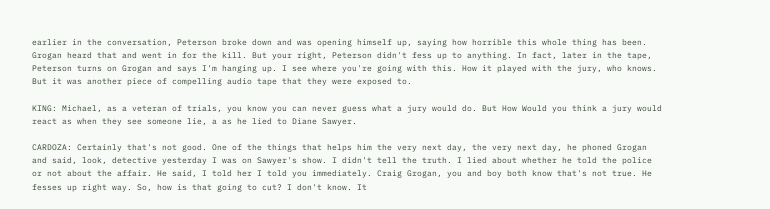earlier in the conversation, Peterson broke down and was opening himself up, saying how horrible this whole thing has been. Grogan heard that and went in for the kill. But your right, Peterson didn't fess up to anything. In fact, later in the tape, Peterson turns on Grogan and says I'm hanging up. I see where you're going with this. How it played with the jury, who knows. But it was another piece of compelling audio tape that they were exposed to.

KING: Michael, as a veteran of trials, you know you can never guess what a jury would do. But How Would you think a jury would react as when they see someone lie, a as he lied to Diane Sawyer.

CARDOZA: Certainly that's not good. One of the things that helps him the very next day, the very next day, he phoned Grogan and said, look, detective yesterday I was on Sawyer's show. I didn't tell the truth. I lied about whether he told the police or not about the affair. He said, I told her I told you immediately. Craig Grogan, you and boy both know that's not true. He fesses up right way. So, how is that going to cut? I don't know. It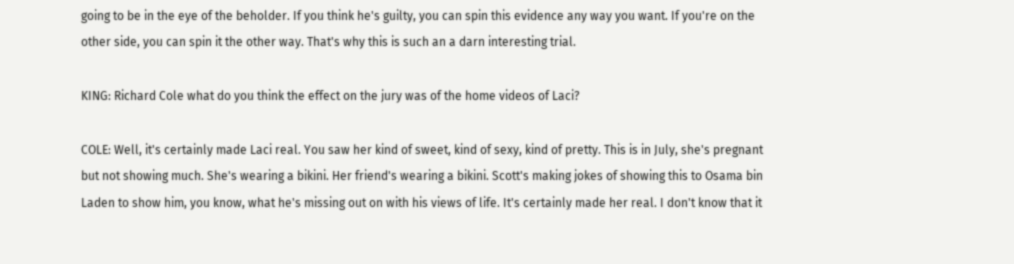going to be in the eye of the beholder. If you think he's guilty, you can spin this evidence any way you want. If you're on the other side, you can spin it the other way. That's why this is such an a darn interesting trial.

KING: Richard Cole what do you think the effect on the jury was of the home videos of Laci?

COLE: Well, it's certainly made Laci real. You saw her kind of sweet, kind of sexy, kind of pretty. This is in July, she's pregnant but not showing much. She's wearing a bikini. Her friend's wearing a bikini. Scott's making jokes of showing this to Osama bin Laden to show him, you know, what he's missing out on with his views of life. It's certainly made her real. I don't know that it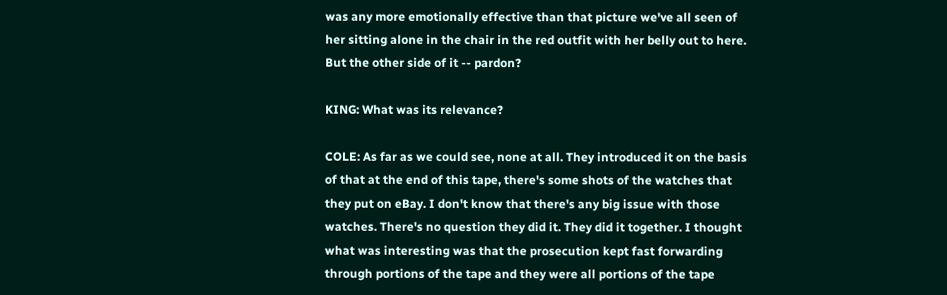was any more emotionally effective than that picture we've all seen of her sitting alone in the chair in the red outfit with her belly out to here. But the other side of it -- pardon?

KING: What was its relevance?

COLE: As far as we could see, none at all. They introduced it on the basis of that at the end of this tape, there's some shots of the watches that they put on eBay. I don't know that there's any big issue with those watches. There's no question they did it. They did it together. I thought what was interesting was that the prosecution kept fast forwarding through portions of the tape and they were all portions of the tape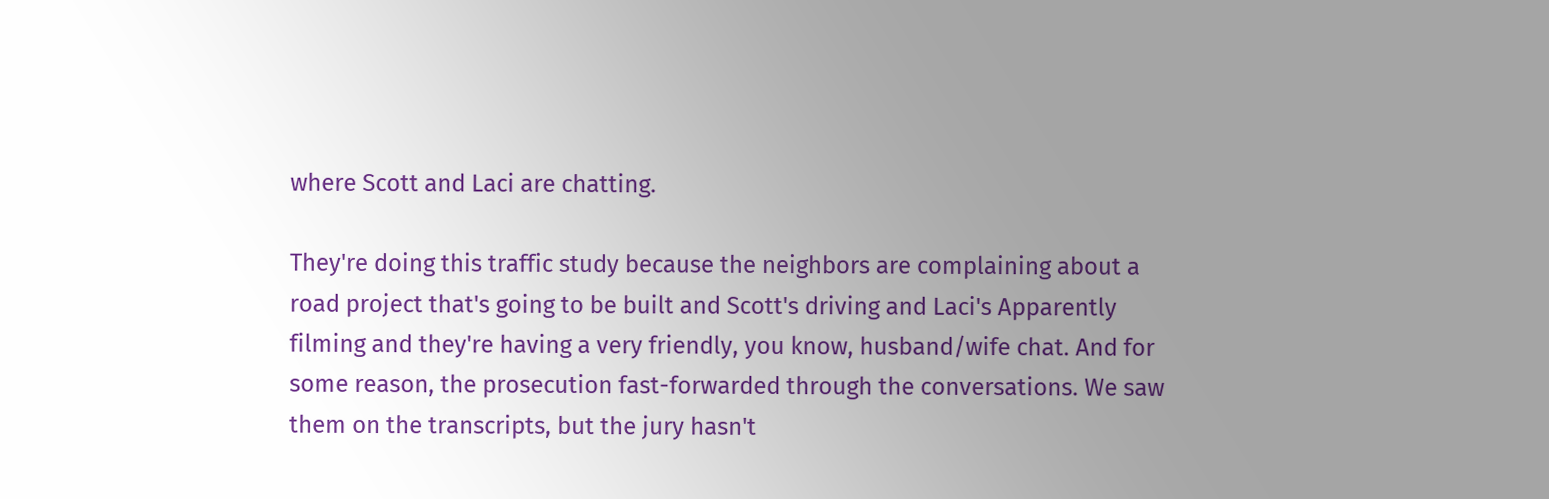where Scott and Laci are chatting.

They're doing this traffic study because the neighbors are complaining about a road project that's going to be built and Scott's driving and Laci's Apparently filming and they're having a very friendly, you know, husband/wife chat. And for some reason, the prosecution fast-forwarded through the conversations. We saw them on the transcripts, but the jury hasn't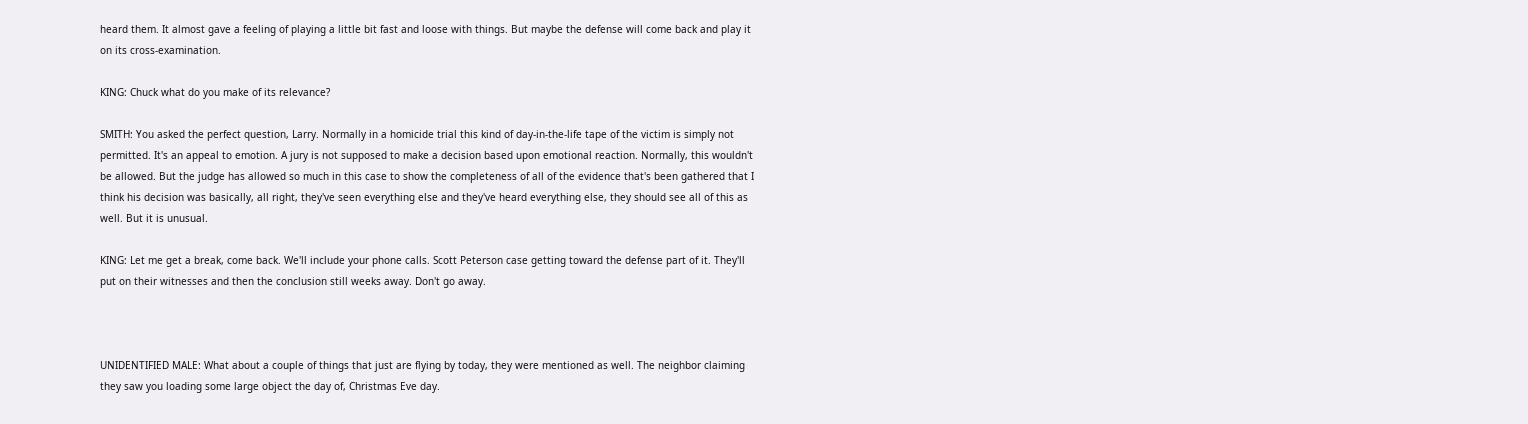heard them. It almost gave a feeling of playing a little bit fast and loose with things. But maybe the defense will come back and play it on its cross-examination.

KING: Chuck what do you make of its relevance?

SMITH: You asked the perfect question, Larry. Normally in a homicide trial this kind of day-in-the-life tape of the victim is simply not permitted. It's an appeal to emotion. A jury is not supposed to make a decision based upon emotional reaction. Normally, this wouldn't be allowed. But the judge has allowed so much in this case to show the completeness of all of the evidence that's been gathered that I think his decision was basically, all right, they've seen everything else and they've heard everything else, they should see all of this as well. But it is unusual.

KING: Let me get a break, come back. We'll include your phone calls. Scott Peterson case getting toward the defense part of it. They'll put on their witnesses and then the conclusion still weeks away. Don't go away.



UNIDENTIFIED MALE: What about a couple of things that just are flying by today, they were mentioned as well. The neighbor claiming they saw you loading some large object the day of, Christmas Eve day.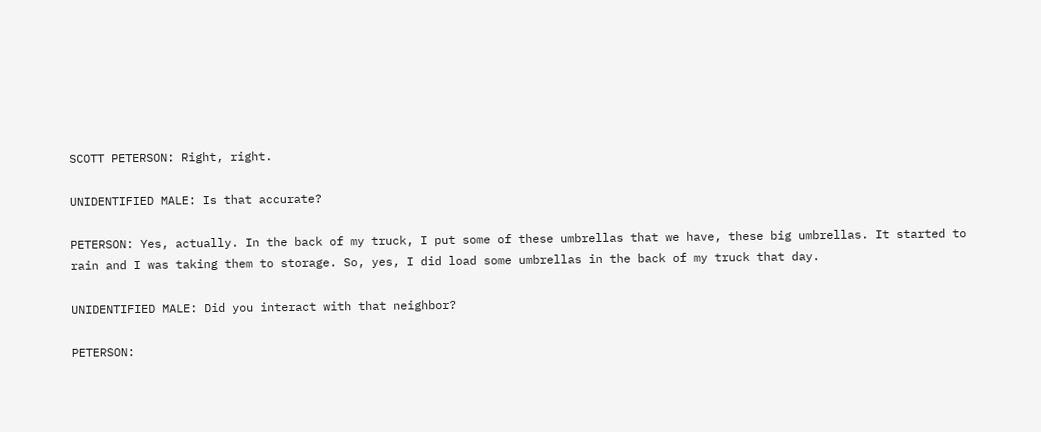SCOTT PETERSON: Right, right.

UNIDENTIFIED MALE: Is that accurate?

PETERSON: Yes, actually. In the back of my truck, I put some of these umbrellas that we have, these big umbrellas. It started to rain and I was taking them to storage. So, yes, I did load some umbrellas in the back of my truck that day.

UNIDENTIFIED MALE: Did you interact with that neighbor?

PETERSON: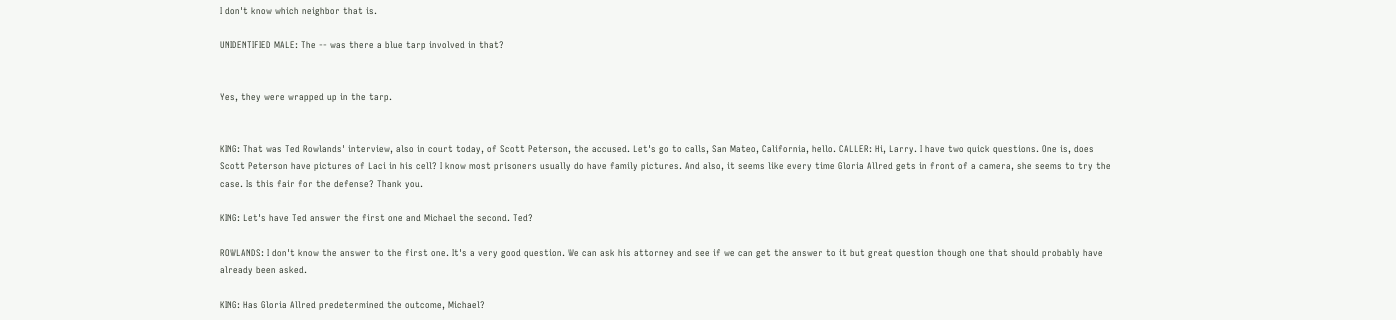I don't know which neighbor that is.

UNIDENTIFIED MALE: The -- was there a blue tarp involved in that?


Yes, they were wrapped up in the tarp.


KING: That was Ted Rowlands' interview, also in court today, of Scott Peterson, the accused. Let's go to calls, San Mateo, California, hello. CALLER: Hi, Larry. I have two quick questions. One is, does Scott Peterson have pictures of Laci in his cell? I know most prisoners usually do have family pictures. And also, it seems like every time Gloria Allred gets in front of a camera, she seems to try the case. Is this fair for the defense? Thank you.

KING: Let's have Ted answer the first one and Michael the second. Ted?

ROWLANDS: I don't know the answer to the first one. It's a very good question. We can ask his attorney and see if we can get the answer to it but great question though one that should probably have already been asked.

KING: Has Gloria Allred predetermined the outcome, Michael?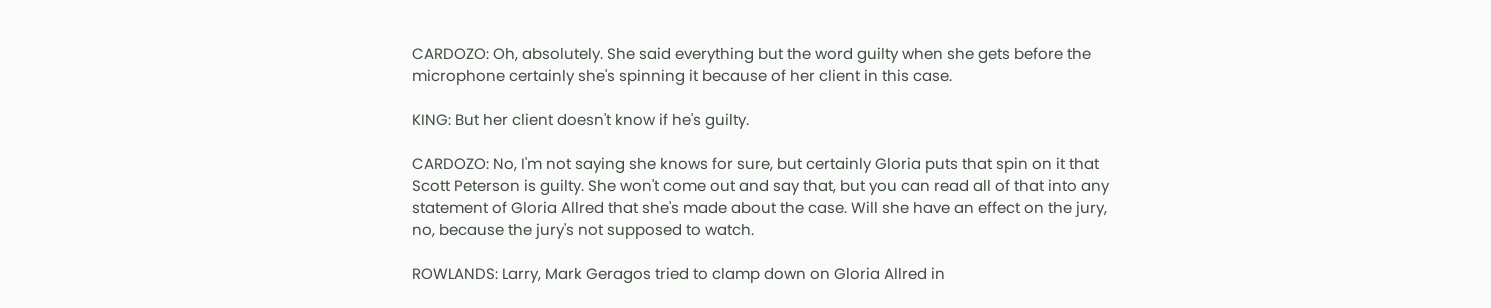CARDOZO: Oh, absolutely. She said everything but the word guilty when she gets before the microphone certainly she's spinning it because of her client in this case.

KING: But her client doesn't know if he's guilty.

CARDOZO: No, I'm not saying she knows for sure, but certainly Gloria puts that spin on it that Scott Peterson is guilty. She won't come out and say that, but you can read all of that into any statement of Gloria Allred that she's made about the case. Will she have an effect on the jury, no, because the jury's not supposed to watch.

ROWLANDS: Larry, Mark Geragos tried to clamp down on Gloria Allred in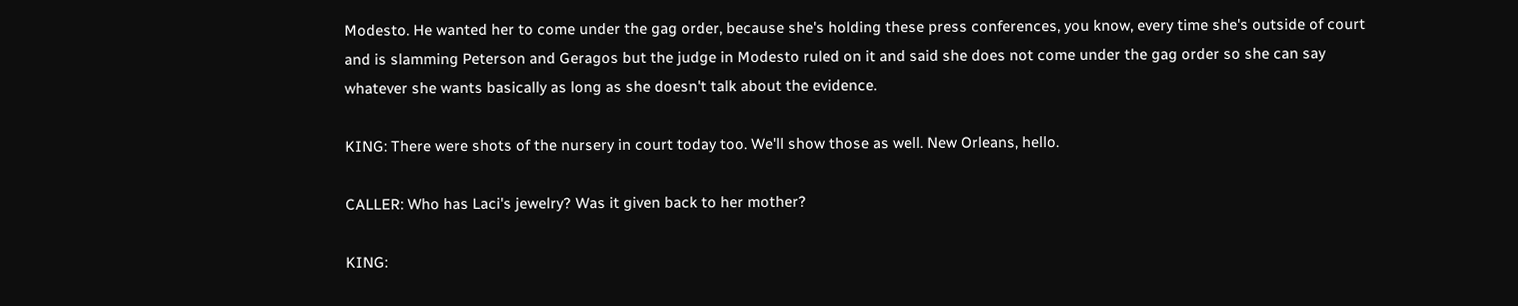Modesto. He wanted her to come under the gag order, because she's holding these press conferences, you know, every time she's outside of court and is slamming Peterson and Geragos but the judge in Modesto ruled on it and said she does not come under the gag order so she can say whatever she wants basically as long as she doesn't talk about the evidence.

KING: There were shots of the nursery in court today too. We'll show those as well. New Orleans, hello.

CALLER: Who has Laci's jewelry? Was it given back to her mother?

KING: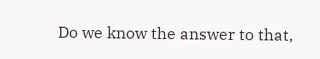Do we know the answer to that,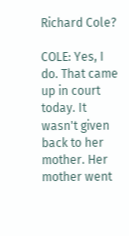Richard Cole?

COLE: Yes, I do. That came up in court today. It wasn't given back to her mother. Her mother went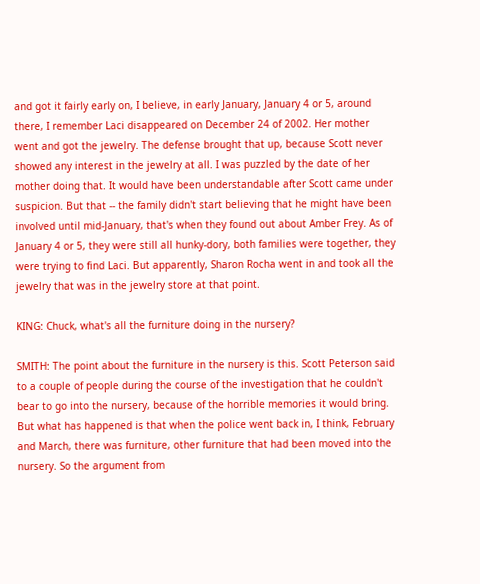and got it fairly early on, I believe, in early January, January 4 or 5, around there, I remember Laci disappeared on December 24 of 2002. Her mother went and got the jewelry. The defense brought that up, because Scott never showed any interest in the jewelry at all. I was puzzled by the date of her mother doing that. It would have been understandable after Scott came under suspicion. But that -- the family didn't start believing that he might have been involved until mid-January, that's when they found out about Amber Frey. As of January 4 or 5, they were still all hunky-dory, both families were together, they were trying to find Laci. But apparently, Sharon Rocha went in and took all the jewelry that was in the jewelry store at that point.

KING: Chuck, what's all the furniture doing in the nursery?

SMITH: The point about the furniture in the nursery is this. Scott Peterson said to a couple of people during the course of the investigation that he couldn't bear to go into the nursery, because of the horrible memories it would bring. But what has happened is that when the police went back in, I think, February and March, there was furniture, other furniture that had been moved into the nursery. So the argument from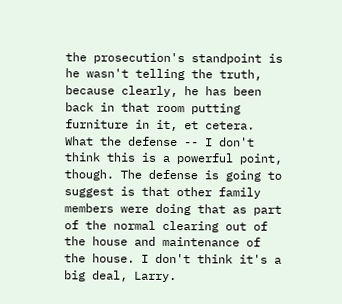the prosecution's standpoint is he wasn't telling the truth, because clearly, he has been back in that room putting furniture in it, et cetera. What the defense -- I don't think this is a powerful point, though. The defense is going to suggest is that other family members were doing that as part of the normal clearing out of the house and maintenance of the house. I don't think it's a big deal, Larry.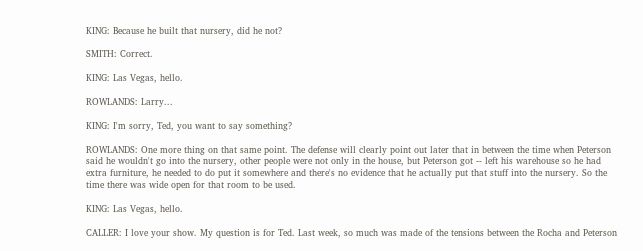KING: Because he built that nursery, did he not?

SMITH: Correct.

KING: Las Vegas, hello.

ROWLANDS: Larry...

KING: I'm sorry, Ted, you want to say something?

ROWLANDS: One more thing on that same point. The defense will clearly point out later that in between the time when Peterson said he wouldn't go into the nursery, other people were not only in the house, but Peterson got -- left his warehouse so he had extra furniture, he needed to do put it somewhere and there's no evidence that he actually put that stuff into the nursery. So the time there was wide open for that room to be used.

KING: Las Vegas, hello.

CALLER: I love your show. My question is for Ted. Last week, so much was made of the tensions between the Rocha and Peterson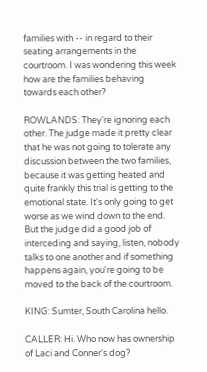families with -- in regard to their seating arrangements in the courtroom. I was wondering this week how are the families behaving towards each other?

ROWLANDS: They're ignoring each other. The judge made it pretty clear that he was not going to tolerate any discussion between the two families, because it was getting heated and quite frankly this trial is getting to the emotional state. It's only going to get worse as we wind down to the end. But the judge did a good job of interceding and saying, listen, nobody talks to one another and if something happens again, you're going to be moved to the back of the courtroom.

KING: Sumter, South Carolina hello.

CALLER: Hi. Who now has ownership of Laci and Conner's dog?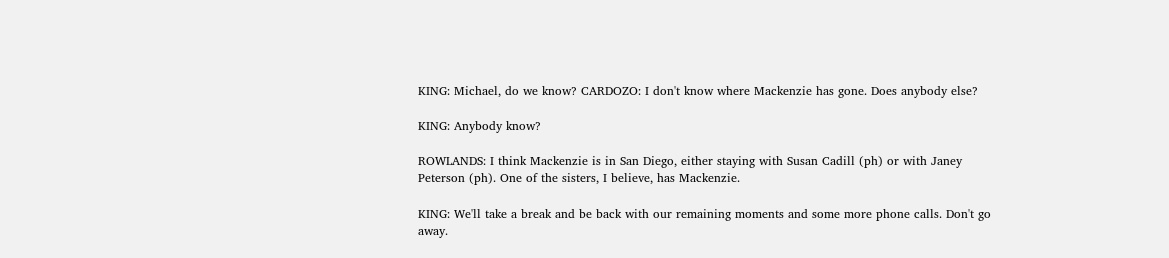KING: Michael, do we know? CARDOZO: I don't know where Mackenzie has gone. Does anybody else?

KING: Anybody know?

ROWLANDS: I think Mackenzie is in San Diego, either staying with Susan Cadill (ph) or with Janey Peterson (ph). One of the sisters, I believe, has Mackenzie.

KING: We'll take a break and be back with our remaining moments and some more phone calls. Don't go away.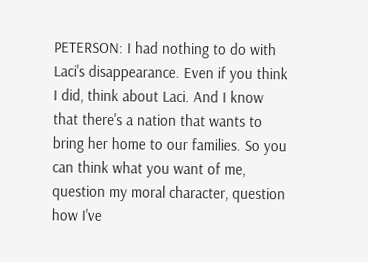PETERSON: I had nothing to do with Laci's disappearance. Even if you think I did, think about Laci. And I know that there's a nation that wants to bring her home to our families. So you can think what you want of me, question my moral character, question how I've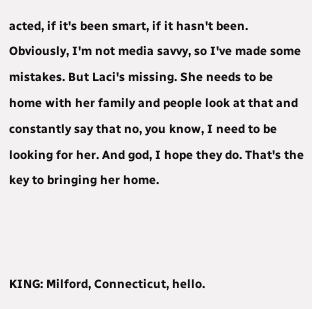acted, if it's been smart, if it hasn't been. Obviously, I'm not media savvy, so I've made some mistakes. But Laci's missing. She needs to be home with her family and people look at that and constantly say that no, you know, I need to be looking for her. And god, I hope they do. That's the key to bringing her home.



KING: Milford, Connecticut, hello.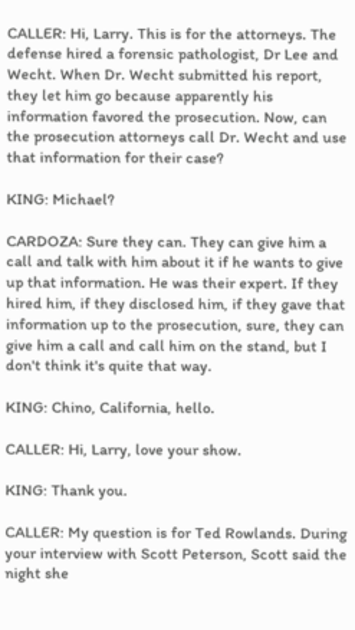CALLER: Hi, Larry. This is for the attorneys. The defense hired a forensic pathologist, Dr Lee and Wecht. When Dr. Wecht submitted his report, they let him go because apparently his information favored the prosecution. Now, can the prosecution attorneys call Dr. Wecht and use that information for their case?

KING: Michael?

CARDOZA: Sure they can. They can give him a call and talk with him about it if he wants to give up that information. He was their expert. If they hired him, if they disclosed him, if they gave that information up to the prosecution, sure, they can give him a call and call him on the stand, but I don't think it's quite that way.

KING: Chino, California, hello.

CALLER: Hi, Larry, love your show.

KING: Thank you.

CALLER: My question is for Ted Rowlands. During your interview with Scott Peterson, Scott said the night she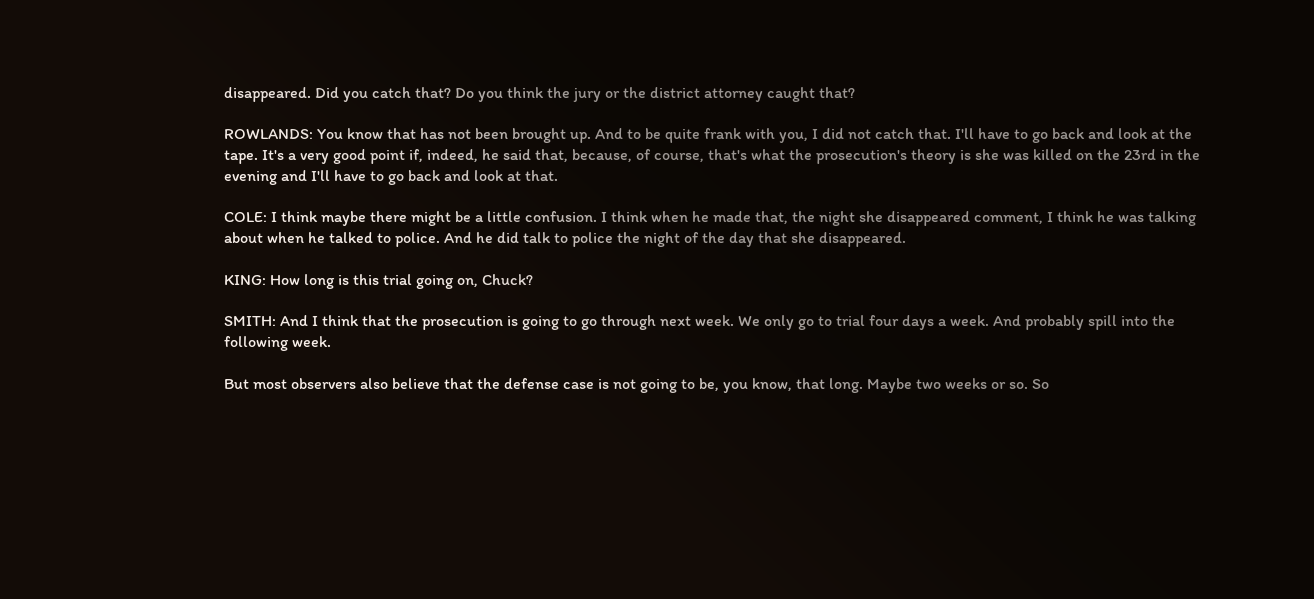disappeared. Did you catch that? Do you think the jury or the district attorney caught that?

ROWLANDS: You know that has not been brought up. And to be quite frank with you, I did not catch that. I'll have to go back and look at the tape. It's a very good point if, indeed, he said that, because, of course, that's what the prosecution's theory is she was killed on the 23rd in the evening and I'll have to go back and look at that.

COLE: I think maybe there might be a little confusion. I think when he made that, the night she disappeared comment, I think he was talking about when he talked to police. And he did talk to police the night of the day that she disappeared.

KING: How long is this trial going on, Chuck?

SMITH: And I think that the prosecution is going to go through next week. We only go to trial four days a week. And probably spill into the following week.

But most observers also believe that the defense case is not going to be, you know, that long. Maybe two weeks or so. So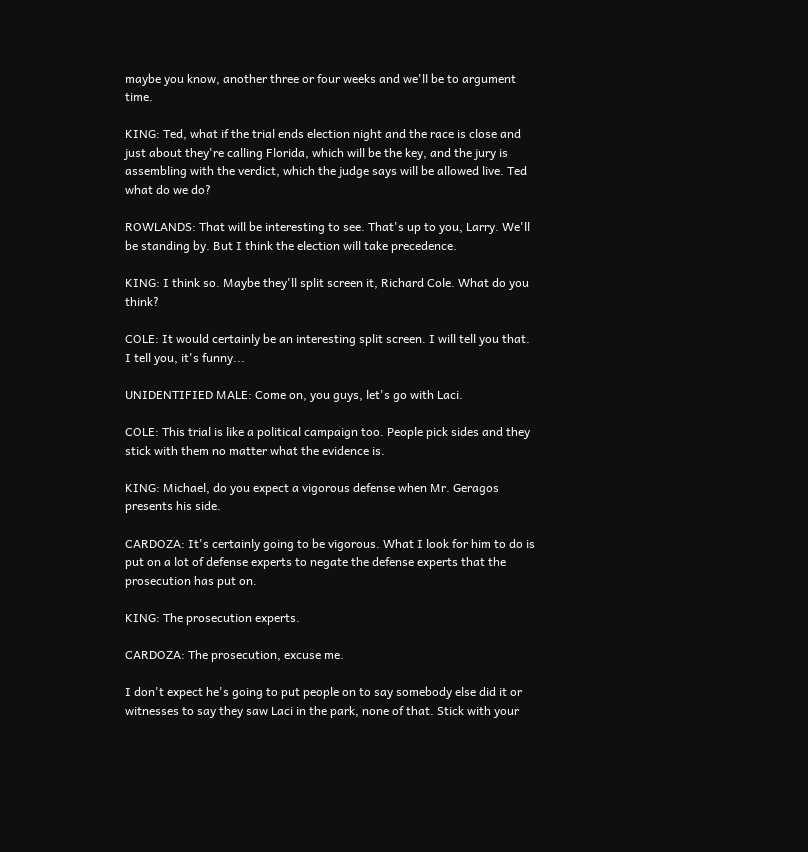maybe you know, another three or four weeks and we'll be to argument time.

KING: Ted, what if the trial ends election night and the race is close and just about they're calling Florida, which will be the key, and the jury is assembling with the verdict, which the judge says will be allowed live. Ted what do we do?

ROWLANDS: That will be interesting to see. That's up to you, Larry. We'll be standing by. But I think the election will take precedence.

KING: I think so. Maybe they'll split screen it, Richard Cole. What do you think?

COLE: It would certainly be an interesting split screen. I will tell you that. I tell you, it's funny...

UNIDENTIFIED MALE: Come on, you guys, let's go with Laci.

COLE: This trial is like a political campaign too. People pick sides and they stick with them no matter what the evidence is.

KING: Michael, do you expect a vigorous defense when Mr. Geragos presents his side.

CARDOZA: It's certainly going to be vigorous. What I look for him to do is put on a lot of defense experts to negate the defense experts that the prosecution has put on.

KING: The prosecution experts.

CARDOZA: The prosecution, excuse me.

I don't expect he's going to put people on to say somebody else did it or witnesses to say they saw Laci in the park, none of that. Stick with your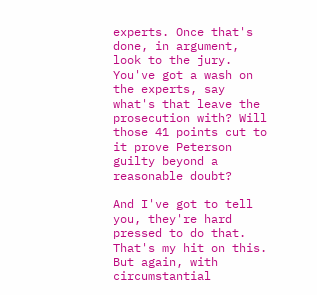experts. Once that's done, in argument, look to the jury. You've got a wash on the experts, say what's that leave the prosecution with? Will those 41 points cut to it prove Peterson guilty beyond a reasonable doubt?

And I've got to tell you, they're hard pressed to do that. That's my hit on this. But again, with circumstantial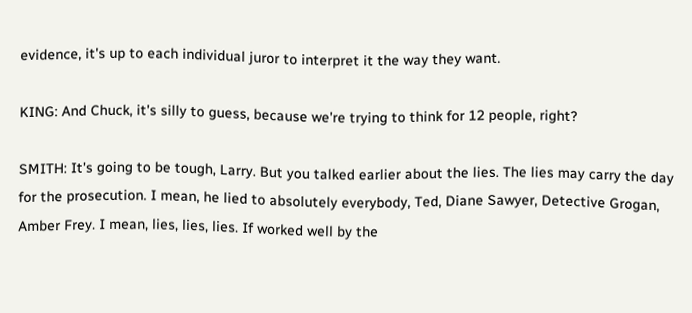evidence, it's up to each individual juror to interpret it the way they want.

KING: And Chuck, it's silly to guess, because we're trying to think for 12 people, right?

SMITH: It's going to be tough, Larry. But you talked earlier about the lies. The lies may carry the day for the prosecution. I mean, he lied to absolutely everybody, Ted, Diane Sawyer, Detective Grogan, Amber Frey. I mean, lies, lies, lies. If worked well by the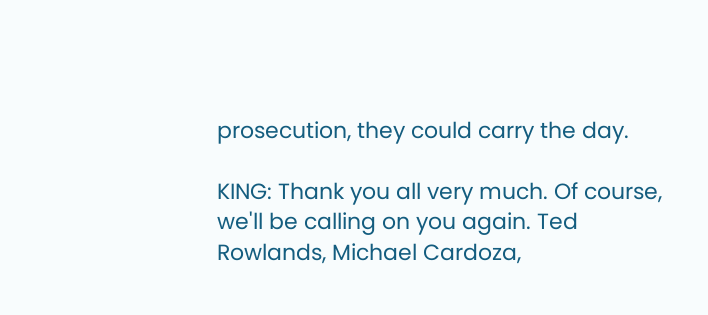prosecution, they could carry the day.

KING: Thank you all very much. Of course, we'll be calling on you again. Ted Rowlands, Michael Cardoza,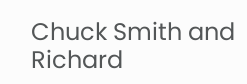Chuck Smith and Richard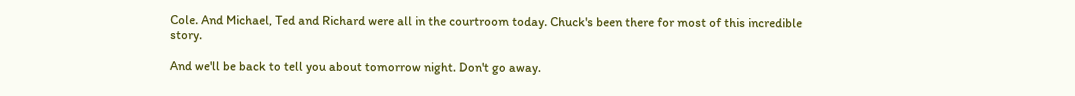Cole. And Michael, Ted and Richard were all in the courtroom today. Chuck's been there for most of this incredible story.

And we'll be back to tell you about tomorrow night. Don't go away.